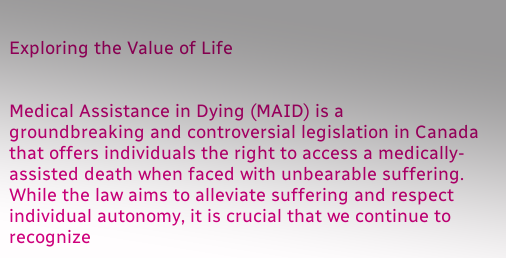Exploring the Value of Life


Medical Assistance in Dying (MAID) is a groundbreaking and controversial legislation in Canada that offers individuals the right to access a medically-assisted death when faced with unbearable suffering. While the law aims to alleviate suffering and respect individual autonomy, it is crucial that we continue to recognize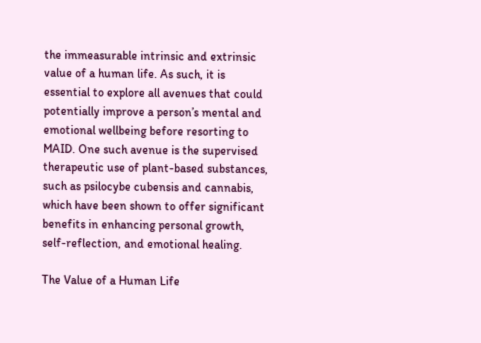the immeasurable intrinsic and extrinsic value of a human life. As such, it is essential to explore all avenues that could potentially improve a person’s mental and emotional wellbeing before resorting to MAID. One such avenue is the supervised therapeutic use of plant-based substances, such as psilocybe cubensis and cannabis, which have been shown to offer significant benefits in enhancing personal growth, self-reflection, and emotional healing.

The Value of a Human Life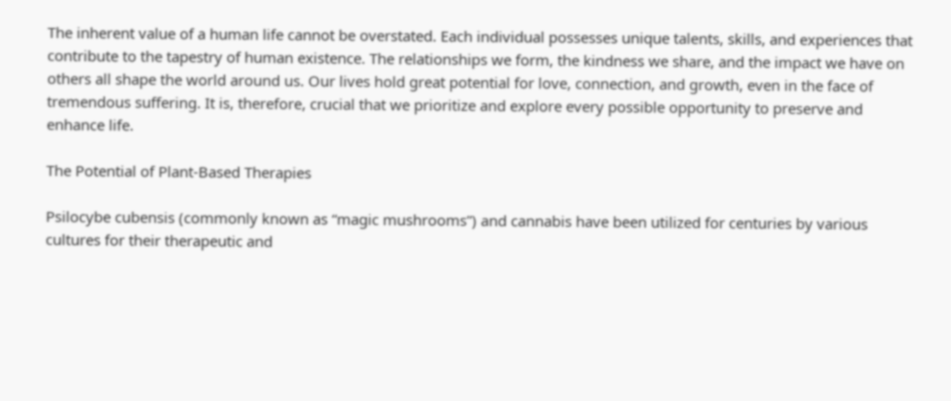The inherent value of a human life cannot be overstated. Each individual possesses unique talents, skills, and experiences that contribute to the tapestry of human existence. The relationships we form, the kindness we share, and the impact we have on others all shape the world around us. Our lives hold great potential for love, connection, and growth, even in the face of tremendous suffering. It is, therefore, crucial that we prioritize and explore every possible opportunity to preserve and enhance life.

The Potential of Plant-Based Therapies

Psilocybe cubensis (commonly known as “magic mushrooms”) and cannabis have been utilized for centuries by various cultures for their therapeutic and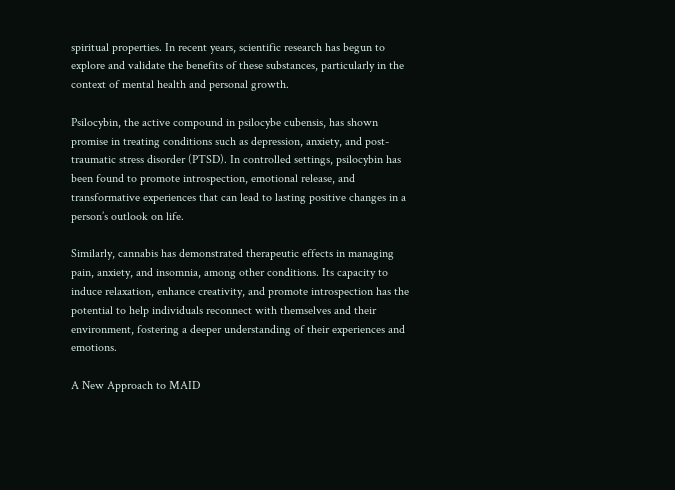spiritual properties. In recent years, scientific research has begun to explore and validate the benefits of these substances, particularly in the context of mental health and personal growth.

Psilocybin, the active compound in psilocybe cubensis, has shown promise in treating conditions such as depression, anxiety, and post-traumatic stress disorder (PTSD). In controlled settings, psilocybin has been found to promote introspection, emotional release, and transformative experiences that can lead to lasting positive changes in a person’s outlook on life.

Similarly, cannabis has demonstrated therapeutic effects in managing pain, anxiety, and insomnia, among other conditions. Its capacity to induce relaxation, enhance creativity, and promote introspection has the potential to help individuals reconnect with themselves and their environment, fostering a deeper understanding of their experiences and emotions.

A New Approach to MAID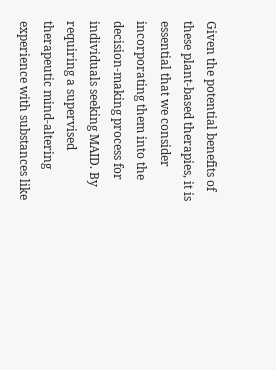Given the potential benefits of these plant-based therapies, it is essential that we consider incorporating them into the decision-making process for individuals seeking MAID. By requiring a supervised therapeutic mind-altering experience with substances like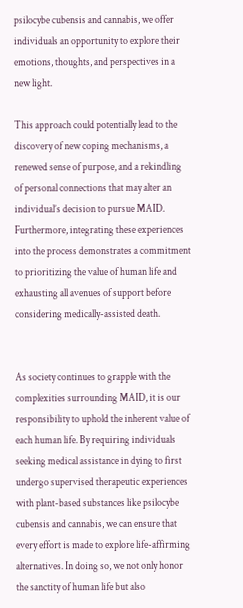psilocybe cubensis and cannabis, we offer individuals an opportunity to explore their emotions, thoughts, and perspectives in a new light.

This approach could potentially lead to the discovery of new coping mechanisms, a renewed sense of purpose, and a rekindling of personal connections that may alter an individual’s decision to pursue MAID. Furthermore, integrating these experiences into the process demonstrates a commitment to prioritizing the value of human life and exhausting all avenues of support before considering medically-assisted death.


As society continues to grapple with the complexities surrounding MAID, it is our responsibility to uphold the inherent value of each human life. By requiring individuals seeking medical assistance in dying to first undergo supervised therapeutic experiences with plant-based substances like psilocybe cubensis and cannabis, we can ensure that every effort is made to explore life-affirming alternatives. In doing so, we not only honor the sanctity of human life but also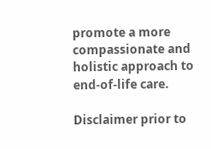promote a more compassionate and holistic approach to end-of-life care.

Disclaimer prior to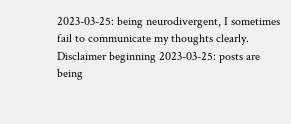2023-03-25: being neurodivergent, I sometimes fail to communicate my thoughts clearly.
Disclaimer beginning 2023-03-25: posts are being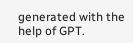generated with the help of GPT.